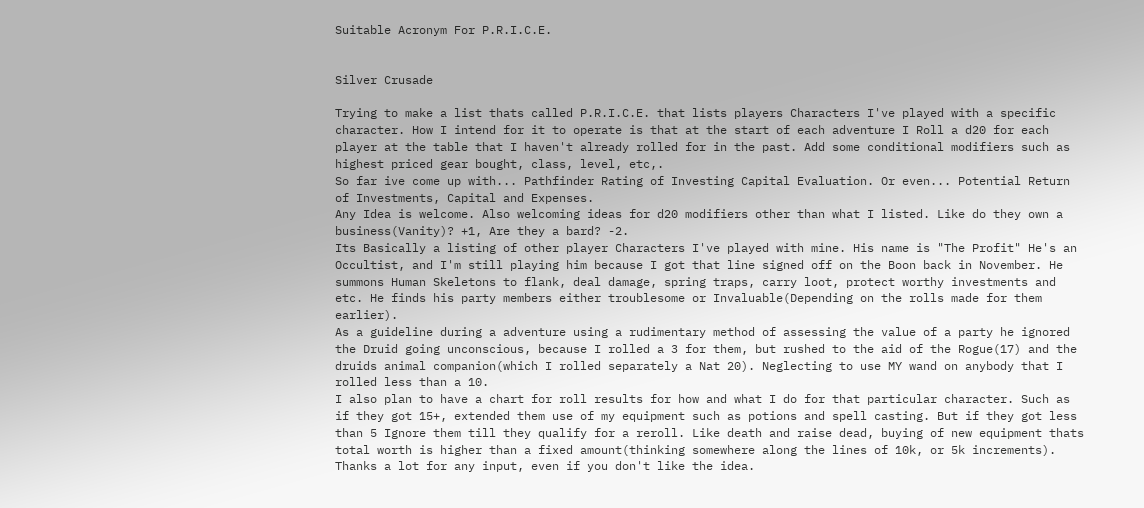Suitable Acronym For P.R.I.C.E.


Silver Crusade

Trying to make a list thats called P.R.I.C.E. that lists players Characters I've played with a specific character. How I intend for it to operate is that at the start of each adventure I Roll a d20 for each player at the table that I haven't already rolled for in the past. Add some conditional modifiers such as highest priced gear bought, class, level, etc,.
So far ive come up with... Pathfinder Rating of Investing Capital Evaluation. Or even... Potential Return of Investments, Capital and Expenses.
Any Idea is welcome. Also welcoming ideas for d20 modifiers other than what I listed. Like do they own a business(Vanity)? +1, Are they a bard? -2.
Its Basically a listing of other player Characters I've played with mine. His name is "The Profit" He's an Occultist, and I'm still playing him because I got that line signed off on the Boon back in November. He summons Human Skeletons to flank, deal damage, spring traps, carry loot, protect worthy investments and etc. He finds his party members either troublesome or Invaluable(Depending on the rolls made for them earlier).
As a guideline during a adventure using a rudimentary method of assessing the value of a party he ignored the Druid going unconscious, because I rolled a 3 for them, but rushed to the aid of the Rogue(17) and the druids animal companion(which I rolled separately a Nat 20). Neglecting to use MY wand on anybody that I rolled less than a 10.
I also plan to have a chart for roll results for how and what I do for that particular character. Such as if they got 15+, extended them use of my equipment such as potions and spell casting. But if they got less than 5 Ignore them till they qualify for a reroll. Like death and raise dead, buying of new equipment thats total worth is higher than a fixed amount(thinking somewhere along the lines of 10k, or 5k increments).
Thanks a lot for any input, even if you don't like the idea.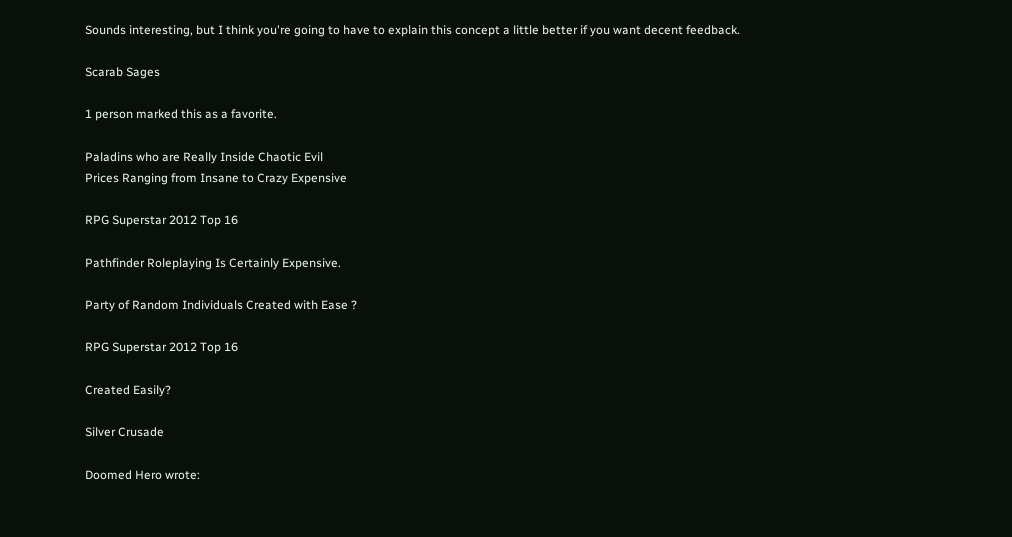Sounds interesting, but I think you're going to have to explain this concept a little better if you want decent feedback.

Scarab Sages

1 person marked this as a favorite.

Paladins who are Really Inside Chaotic Evil
Prices Ranging from Insane to Crazy Expensive

RPG Superstar 2012 Top 16

Pathfinder Roleplaying Is Certainly Expensive.

Party of Random Individuals Created with Ease ?

RPG Superstar 2012 Top 16

Created Easily?

Silver Crusade

Doomed Hero wrote: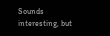Sounds interesting, but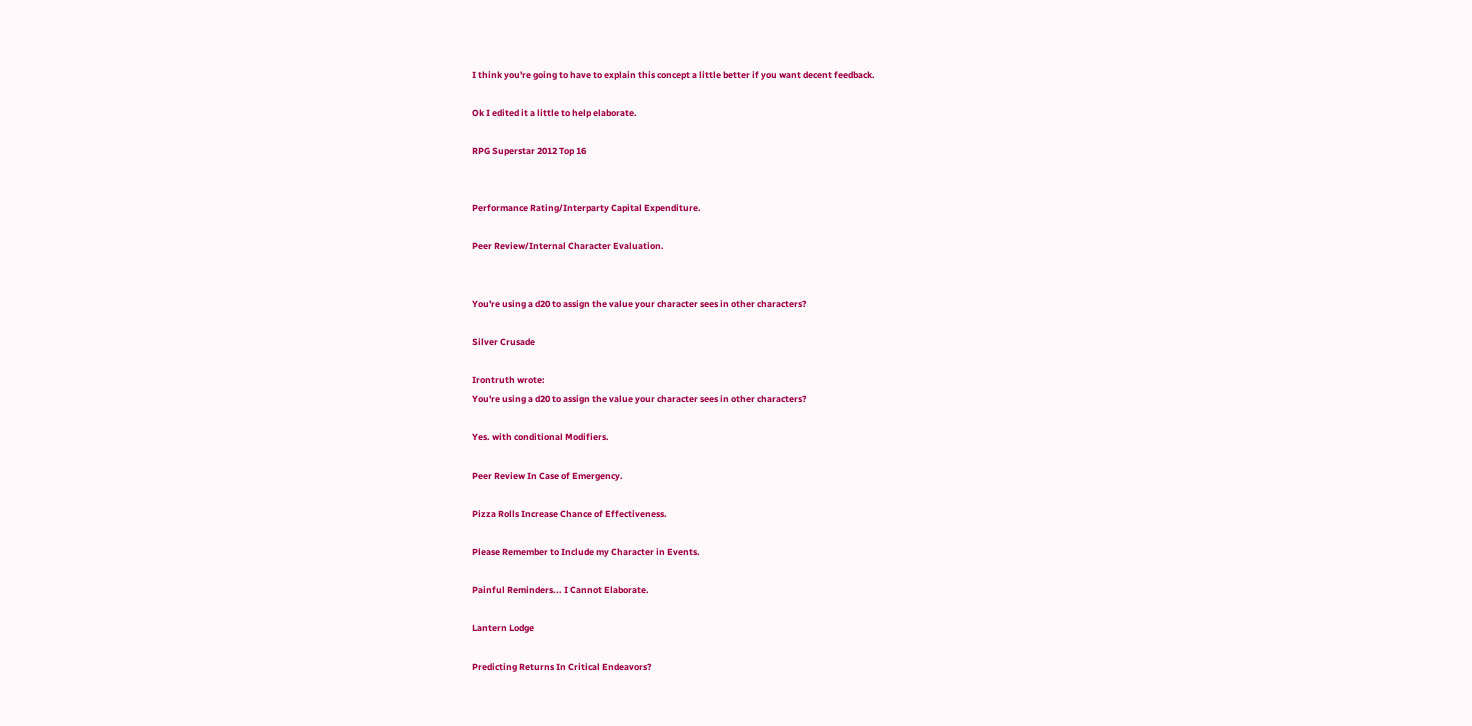I think you're going to have to explain this concept a little better if you want decent feedback.

Ok I edited it a little to help elaborate.

RPG Superstar 2012 Top 16


Performance Rating/Interparty Capital Expenditure.

Peer Review/Internal Character Evaluation.


You're using a d20 to assign the value your character sees in other characters?

Silver Crusade

Irontruth wrote:
You're using a d20 to assign the value your character sees in other characters?

Yes. with conditional Modifiers.

Peer Review In Case of Emergency.

Pizza Rolls Increase Chance of Effectiveness.

Please Remember to Include my Character in Events.

Painful Reminders... I Cannot Elaborate.

Lantern Lodge

Predicting Returns In Critical Endeavors?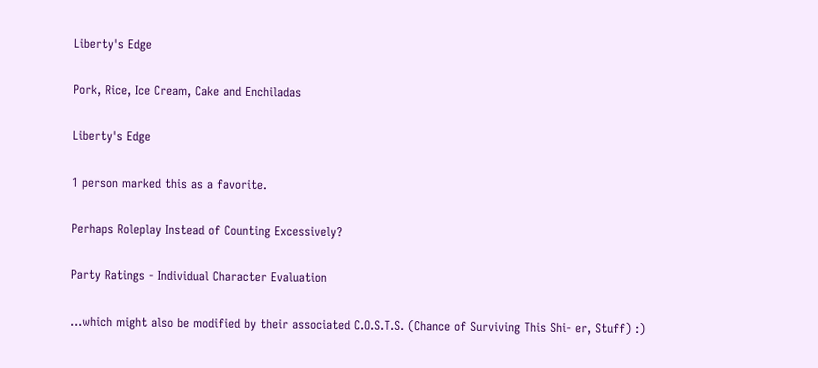Liberty's Edge

Pork, Rice, Ice Cream, Cake and Enchiladas

Liberty's Edge

1 person marked this as a favorite.

Perhaps Roleplay Instead of Counting Excessively?

Party Ratings - Individual Character Evaluation

...which might also be modified by their associated C.O.S.T.S. (Chance of Surviving This Shi- er, Stuff) :)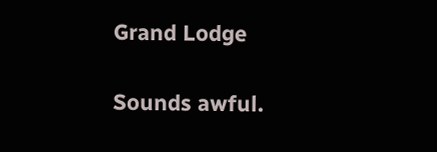Grand Lodge

Sounds awful.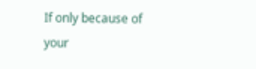If only because of your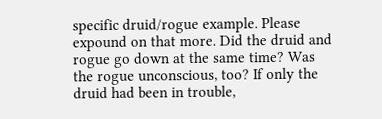specific druid/rogue example. Please expound on that more. Did the druid and rogue go down at the same time? Was the rogue unconscious, too? If only the druid had been in trouble,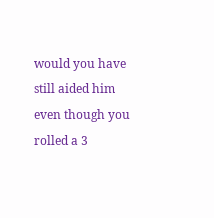would you have still aided him even though you rolled a 3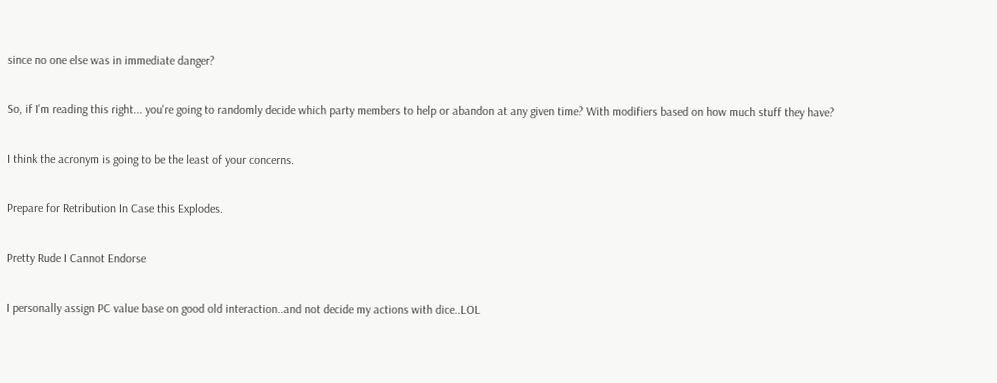since no one else was in immediate danger?

So, if I'm reading this right... you're going to randomly decide which party members to help or abandon at any given time? With modifiers based on how much stuff they have?

I think the acronym is going to be the least of your concerns.

Prepare for Retribution In Case this Explodes.

Pretty Rude I Cannot Endorse

I personally assign PC value base on good old interaction..and not decide my actions with dice..LOL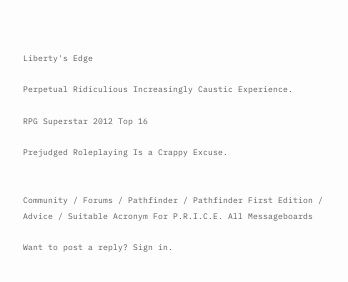Liberty's Edge

Perpetual Ridiculious Increasingly Caustic Experience.

RPG Superstar 2012 Top 16

Prejudged Roleplaying Is a Crappy Excuse.


Community / Forums / Pathfinder / Pathfinder First Edition / Advice / Suitable Acronym For P.R.I.C.E. All Messageboards

Want to post a reply? Sign in.